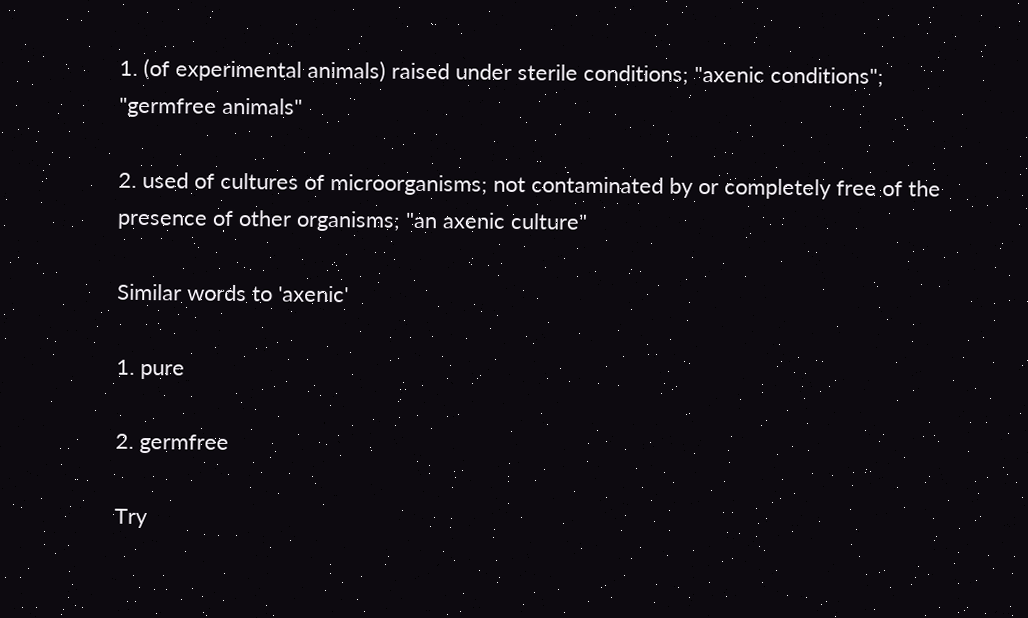1. (of experimental animals) raised under sterile conditions; "axenic conditions"; "germfree animals"

2. used of cultures of microorganisms; not contaminated by or completely free of the presence of other organisms; "an axenic culture"

Similar words to 'axenic'

1. pure

2. germfree

Try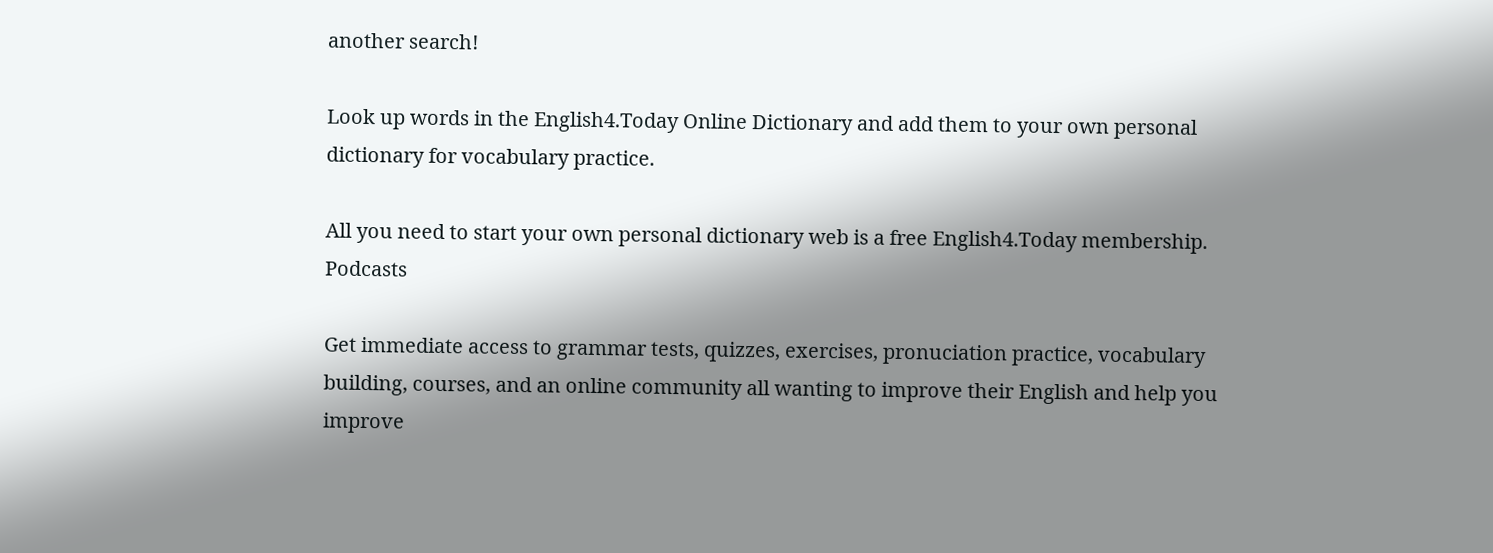another search!

Look up words in the English4.Today Online Dictionary and add them to your own personal dictionary for vocabulary practice.

All you need to start your own personal dictionary web is a free English4.Today membership. Podcasts

Get immediate access to grammar tests, quizzes, exercises, pronuciation practice, vocabulary building, courses, and an online community all wanting to improve their English and help you improve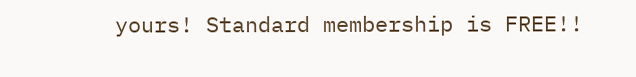yours! Standard membership is FREE!!